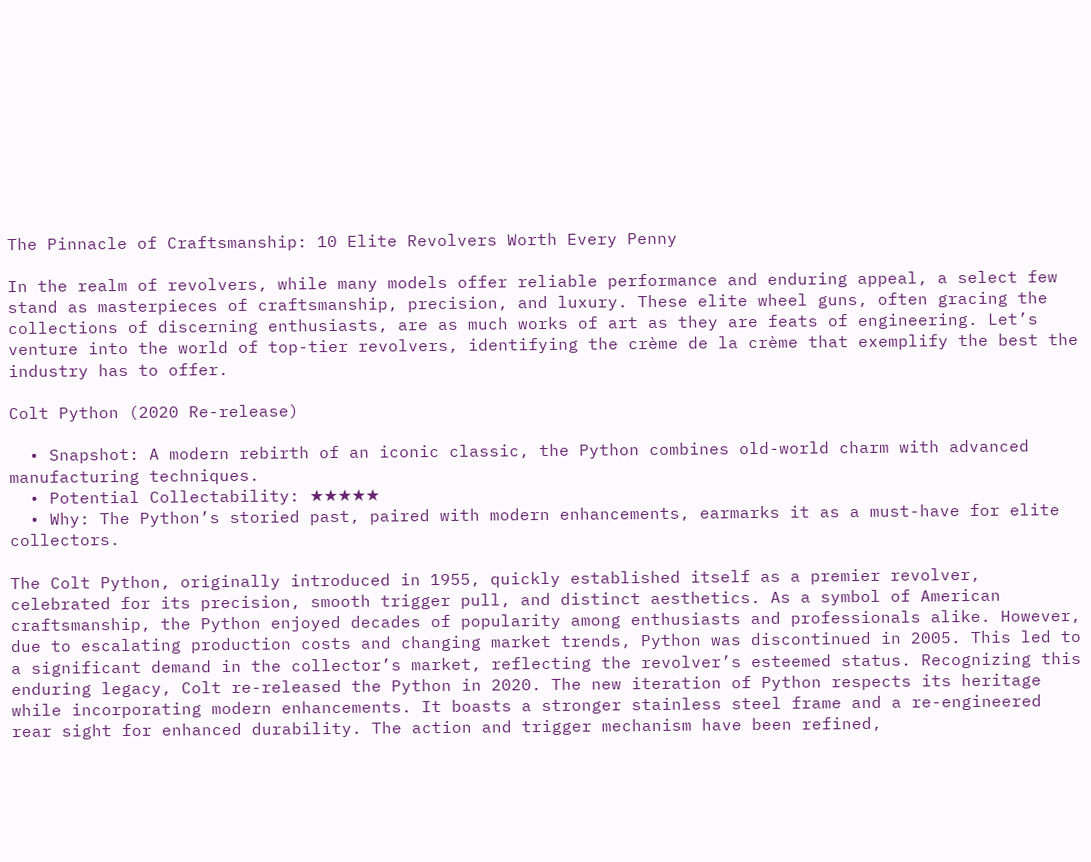The Pinnacle of Craftsmanship: 10 Elite Revolvers Worth Every Penny

In the realm of revolvers, while many models offer reliable performance and enduring appeal, a select few stand as masterpieces of craftsmanship, precision, and luxury. These elite wheel guns, often gracing the collections of discerning enthusiasts, are as much works of art as they are feats of engineering. Let’s venture into the world of top-tier revolvers, identifying the crème de la crème that exemplify the best the industry has to offer.

Colt Python (2020 Re-release)

  • Snapshot: A modern rebirth of an iconic classic, the Python combines old-world charm with advanced manufacturing techniques.
  • Potential Collectability: ★★★★★
  • Why: The Python’s storied past, paired with modern enhancements, earmarks it as a must-have for elite collectors.

The Colt Python, originally introduced in 1955, quickly established itself as a premier revolver, celebrated for its precision, smooth trigger pull, and distinct aesthetics. As a symbol of American craftsmanship, the Python enjoyed decades of popularity among enthusiasts and professionals alike. However, due to escalating production costs and changing market trends, Python was discontinued in 2005. This led to a significant demand in the collector’s market, reflecting the revolver’s esteemed status. Recognizing this enduring legacy, Colt re-released the Python in 2020. The new iteration of Python respects its heritage while incorporating modern enhancements. It boasts a stronger stainless steel frame and a re-engineered rear sight for enhanced durability. The action and trigger mechanism have been refined,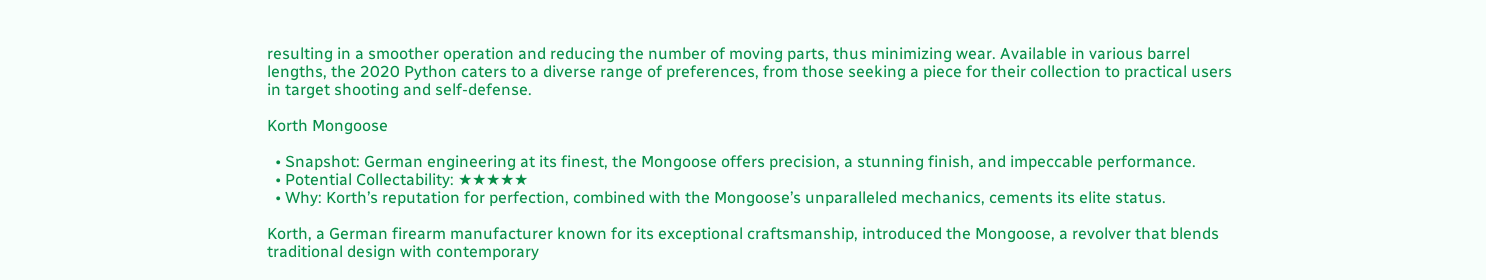resulting in a smoother operation and reducing the number of moving parts, thus minimizing wear. Available in various barrel lengths, the 2020 Python caters to a diverse range of preferences, from those seeking a piece for their collection to practical users in target shooting and self-defense.

Korth Mongoose

  • Snapshot: German engineering at its finest, the Mongoose offers precision, a stunning finish, and impeccable performance.
  • Potential Collectability: ★★★★★
  • Why: Korth’s reputation for perfection, combined with the Mongoose’s unparalleled mechanics, cements its elite status.

Korth, a German firearm manufacturer known for its exceptional craftsmanship, introduced the Mongoose, a revolver that blends traditional design with contemporary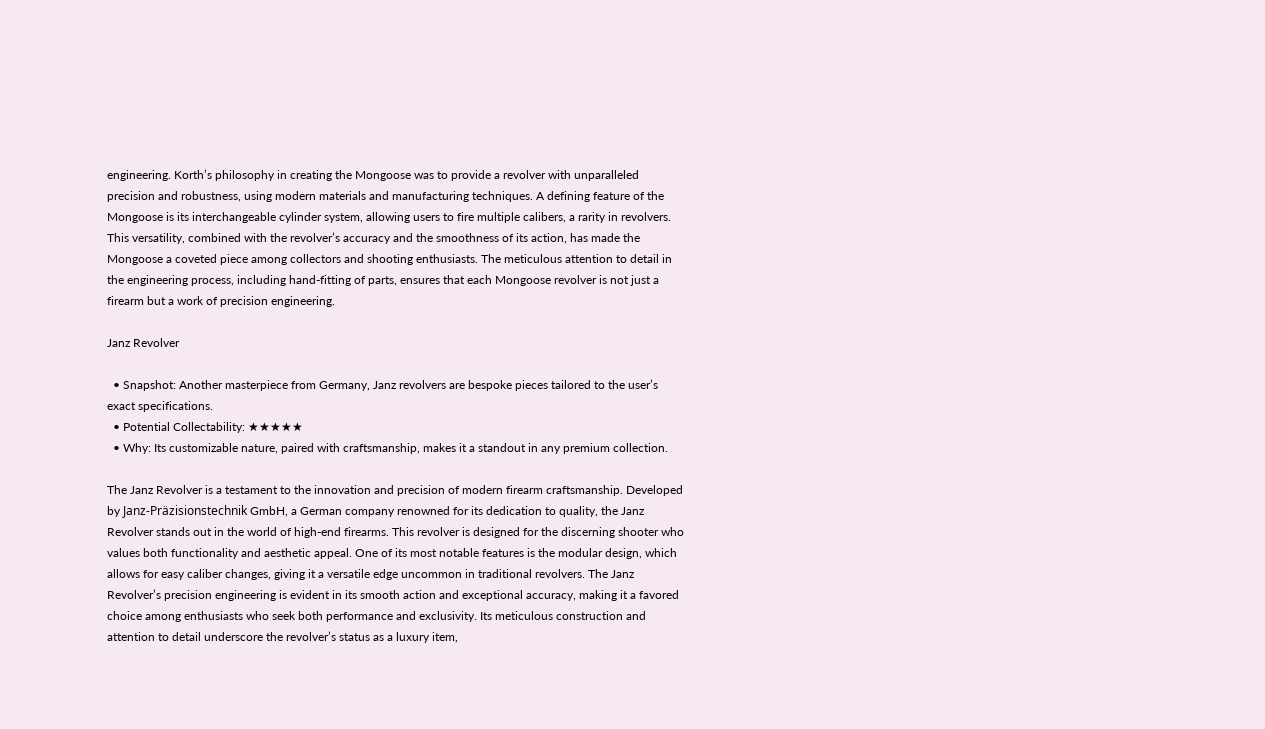engineering. Korth’s philosophy in creating the Mongoose was to provide a revolver with unparalleled precision and robustness, using modern materials and manufacturing techniques. A defining feature of the Mongoose is its interchangeable cylinder system, allowing users to fire multiple calibers, a rarity in revolvers. This versatility, combined with the revolver’s accuracy and the smoothness of its action, has made the Mongoose a coveted piece among collectors and shooting enthusiasts. The meticulous attention to detail in the engineering process, including hand-fitting of parts, ensures that each Mongoose revolver is not just a firearm but a work of precision engineering.

Janz Revolver

  • Snapshot: Another masterpiece from Germany, Janz revolvers are bespoke pieces tailored to the user’s exact specifications.
  • Potential Collectability: ★★★★★
  • Why: Its customizable nature, paired with craftsmanship, makes it a standout in any premium collection.

The Janz Revolver is a testament to the innovation and precision of modern firearm craftsmanship. Developed by Janz-Präzisionstechnik GmbH, a German company renowned for its dedication to quality, the Janz Revolver stands out in the world of high-end firearms. This revolver is designed for the discerning shooter who values both functionality and aesthetic appeal. One of its most notable features is the modular design, which allows for easy caliber changes, giving it a versatile edge uncommon in traditional revolvers. The Janz Revolver’s precision engineering is evident in its smooth action and exceptional accuracy, making it a favored choice among enthusiasts who seek both performance and exclusivity. Its meticulous construction and attention to detail underscore the revolver’s status as a luxury item,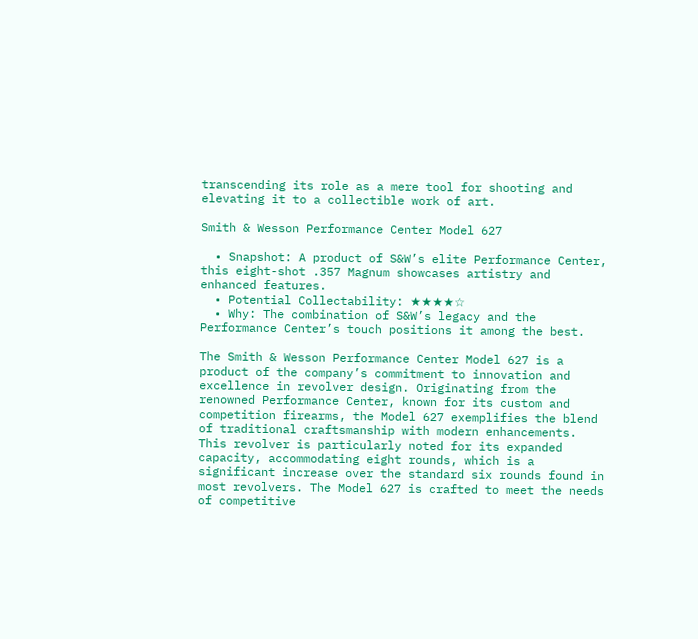transcending its role as a mere tool for shooting and elevating it to a collectible work of art.

Smith & Wesson Performance Center Model 627

  • Snapshot: A product of S&W’s elite Performance Center, this eight-shot .357 Magnum showcases artistry and enhanced features.
  • Potential Collectability: ★★★★☆
  • Why: The combination of S&W’s legacy and the Performance Center’s touch positions it among the best.

The Smith & Wesson Performance Center Model 627 is a product of the company’s commitment to innovation and excellence in revolver design. Originating from the renowned Performance Center, known for its custom and competition firearms, the Model 627 exemplifies the blend of traditional craftsmanship with modern enhancements. This revolver is particularly noted for its expanded capacity, accommodating eight rounds, which is a significant increase over the standard six rounds found in most revolvers. The Model 627 is crafted to meet the needs of competitive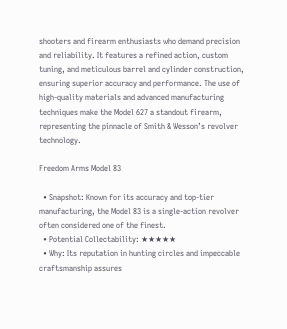shooters and firearm enthusiasts who demand precision and reliability. It features a refined action, custom tuning, and meticulous barrel and cylinder construction, ensuring superior accuracy and performance. The use of high-quality materials and advanced manufacturing techniques make the Model 627 a standout firearm, representing the pinnacle of Smith & Wesson’s revolver technology.

Freedom Arms Model 83

  • Snapshot: Known for its accuracy and top-tier manufacturing, the Model 83 is a single-action revolver often considered one of the finest.
  • Potential Collectability: ★★★★★
  • Why: Its reputation in hunting circles and impeccable craftsmanship assures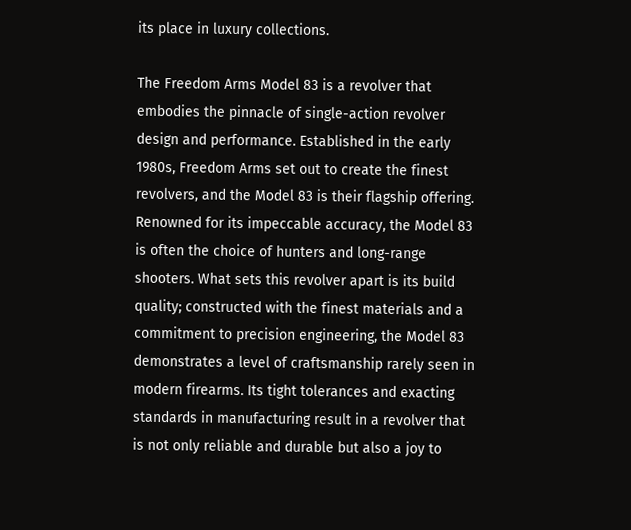its place in luxury collections.

The Freedom Arms Model 83 is a revolver that embodies the pinnacle of single-action revolver design and performance. Established in the early 1980s, Freedom Arms set out to create the finest revolvers, and the Model 83 is their flagship offering. Renowned for its impeccable accuracy, the Model 83 is often the choice of hunters and long-range shooters. What sets this revolver apart is its build quality; constructed with the finest materials and a commitment to precision engineering, the Model 83 demonstrates a level of craftsmanship rarely seen in modern firearms. Its tight tolerances and exacting standards in manufacturing result in a revolver that is not only reliable and durable but also a joy to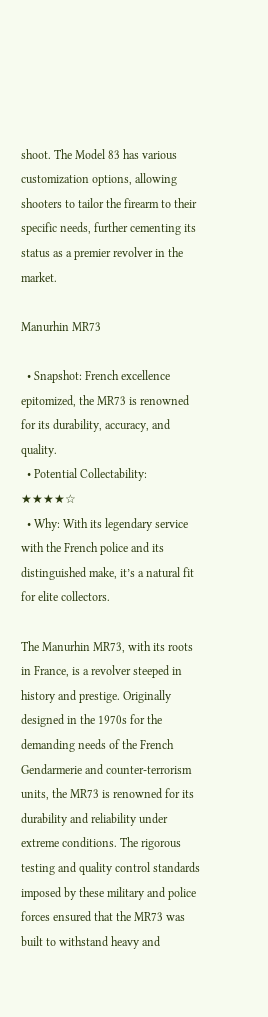shoot. The Model 83 has various customization options, allowing shooters to tailor the firearm to their specific needs, further cementing its status as a premier revolver in the market.

Manurhin MR73

  • Snapshot: French excellence epitomized, the MR73 is renowned for its durability, accuracy, and quality.
  • Potential Collectability: ★★★★☆
  • Why: With its legendary service with the French police and its distinguished make, it’s a natural fit for elite collectors.

The Manurhin MR73, with its roots in France, is a revolver steeped in history and prestige. Originally designed in the 1970s for the demanding needs of the French Gendarmerie and counter-terrorism units, the MR73 is renowned for its durability and reliability under extreme conditions. The rigorous testing and quality control standards imposed by these military and police forces ensured that the MR73 was built to withstand heavy and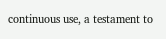continuous use, a testament to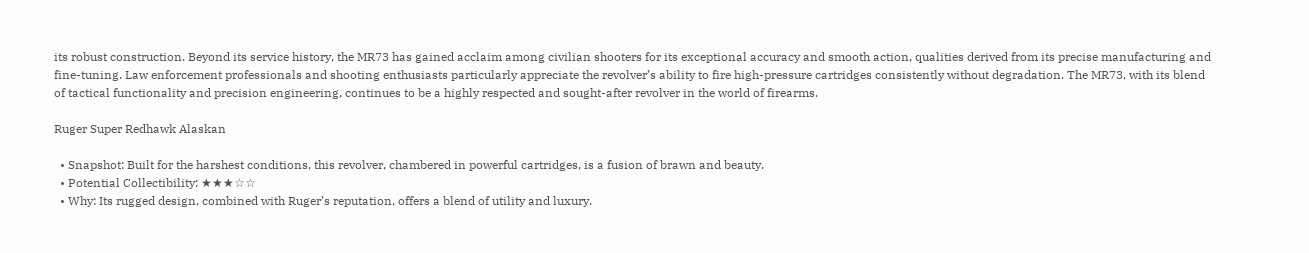its robust construction. Beyond its service history, the MR73 has gained acclaim among civilian shooters for its exceptional accuracy and smooth action, qualities derived from its precise manufacturing and fine-tuning. Law enforcement professionals and shooting enthusiasts particularly appreciate the revolver’s ability to fire high-pressure cartridges consistently without degradation. The MR73, with its blend of tactical functionality and precision engineering, continues to be a highly respected and sought-after revolver in the world of firearms.

Ruger Super Redhawk Alaskan

  • Snapshot: Built for the harshest conditions, this revolver, chambered in powerful cartridges, is a fusion of brawn and beauty.
  • Potential Collectibility: ★★★☆☆
  • Why: Its rugged design, combined with Ruger’s reputation, offers a blend of utility and luxury.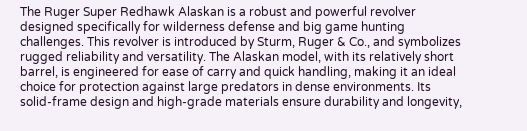The Ruger Super Redhawk Alaskan is a robust and powerful revolver designed specifically for wilderness defense and big game hunting challenges. This revolver is introduced by Sturm, Ruger & Co., and symbolizes rugged reliability and versatility. The Alaskan model, with its relatively short barrel, is engineered for ease of carry and quick handling, making it an ideal choice for protection against large predators in dense environments. Its solid-frame design and high-grade materials ensure durability and longevity,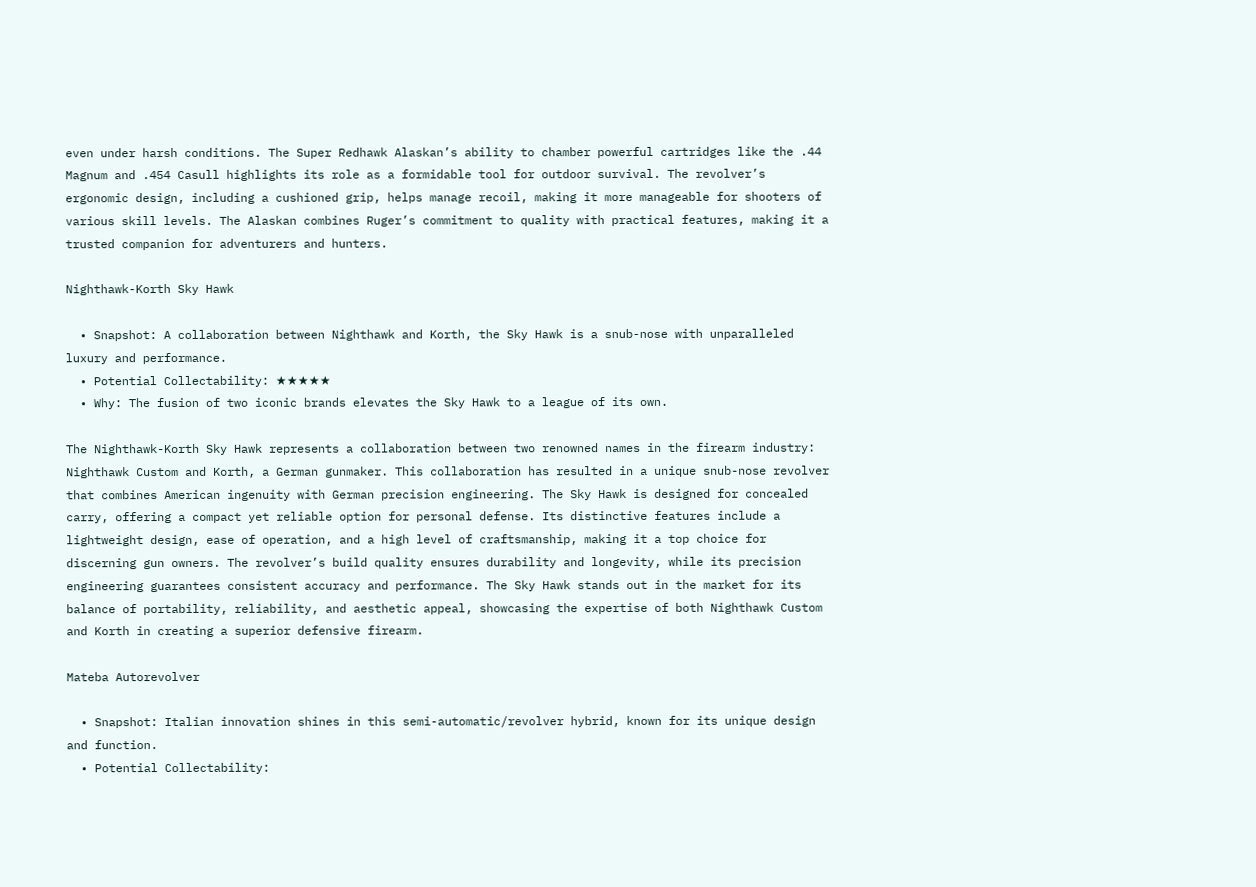even under harsh conditions. The Super Redhawk Alaskan’s ability to chamber powerful cartridges like the .44 Magnum and .454 Casull highlights its role as a formidable tool for outdoor survival. The revolver’s ergonomic design, including a cushioned grip, helps manage recoil, making it more manageable for shooters of various skill levels. The Alaskan combines Ruger’s commitment to quality with practical features, making it a trusted companion for adventurers and hunters.

Nighthawk-Korth Sky Hawk

  • Snapshot: A collaboration between Nighthawk and Korth, the Sky Hawk is a snub-nose with unparalleled luxury and performance.
  • Potential Collectability: ★★★★★
  • Why: The fusion of two iconic brands elevates the Sky Hawk to a league of its own.

The Nighthawk-Korth Sky Hawk represents a collaboration between two renowned names in the firearm industry: Nighthawk Custom and Korth, a German gunmaker. This collaboration has resulted in a unique snub-nose revolver that combines American ingenuity with German precision engineering. The Sky Hawk is designed for concealed carry, offering a compact yet reliable option for personal defense. Its distinctive features include a lightweight design, ease of operation, and a high level of craftsmanship, making it a top choice for discerning gun owners. The revolver’s build quality ensures durability and longevity, while its precision engineering guarantees consistent accuracy and performance. The Sky Hawk stands out in the market for its balance of portability, reliability, and aesthetic appeal, showcasing the expertise of both Nighthawk Custom and Korth in creating a superior defensive firearm.

Mateba Autorevolver

  • Snapshot: Italian innovation shines in this semi-automatic/revolver hybrid, known for its unique design and function.
  • Potential Collectability: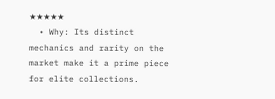★★★★★
  • Why: Its distinct mechanics and rarity on the market make it a prime piece for elite collections.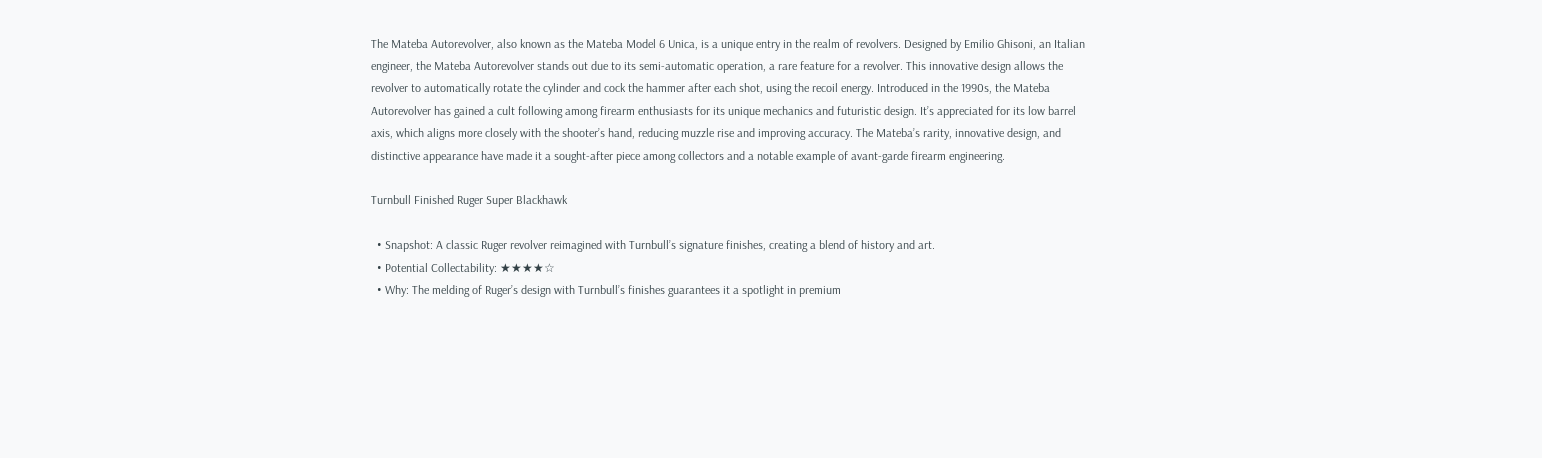The Mateba Autorevolver, also known as the Mateba Model 6 Unica, is a unique entry in the realm of revolvers. Designed by Emilio Ghisoni, an Italian engineer, the Mateba Autorevolver stands out due to its semi-automatic operation, a rare feature for a revolver. This innovative design allows the revolver to automatically rotate the cylinder and cock the hammer after each shot, using the recoil energy. Introduced in the 1990s, the Mateba Autorevolver has gained a cult following among firearm enthusiasts for its unique mechanics and futuristic design. It’s appreciated for its low barrel axis, which aligns more closely with the shooter’s hand, reducing muzzle rise and improving accuracy. The Mateba’s rarity, innovative design, and distinctive appearance have made it a sought-after piece among collectors and a notable example of avant-garde firearm engineering.

Turnbull Finished Ruger Super Blackhawk

  • Snapshot: A classic Ruger revolver reimagined with Turnbull’s signature finishes, creating a blend of history and art.
  • Potential Collectability: ★★★★☆
  • Why: The melding of Ruger’s design with Turnbull’s finishes guarantees it a spotlight in premium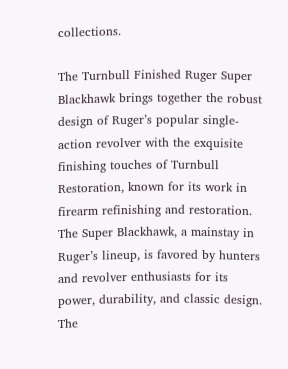collections.

The Turnbull Finished Ruger Super Blackhawk brings together the robust design of Ruger’s popular single-action revolver with the exquisite finishing touches of Turnbull Restoration, known for its work in firearm refinishing and restoration. The Super Blackhawk, a mainstay in Ruger’s lineup, is favored by hunters and revolver enthusiasts for its power, durability, and classic design. The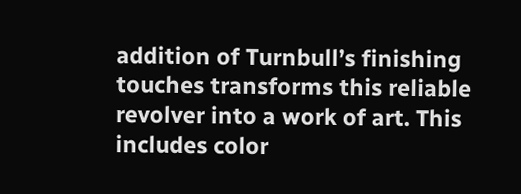addition of Turnbull’s finishing touches transforms this reliable revolver into a work of art. This includes color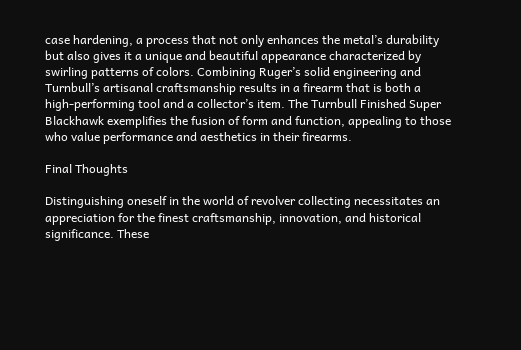case hardening, a process that not only enhances the metal’s durability but also gives it a unique and beautiful appearance characterized by swirling patterns of colors. Combining Ruger’s solid engineering and Turnbull’s artisanal craftsmanship results in a firearm that is both a high-performing tool and a collector’s item. The Turnbull Finished Super Blackhawk exemplifies the fusion of form and function, appealing to those who value performance and aesthetics in their firearms.

Final Thoughts

Distinguishing oneself in the world of revolver collecting necessitates an appreciation for the finest craftsmanship, innovation, and historical significance. These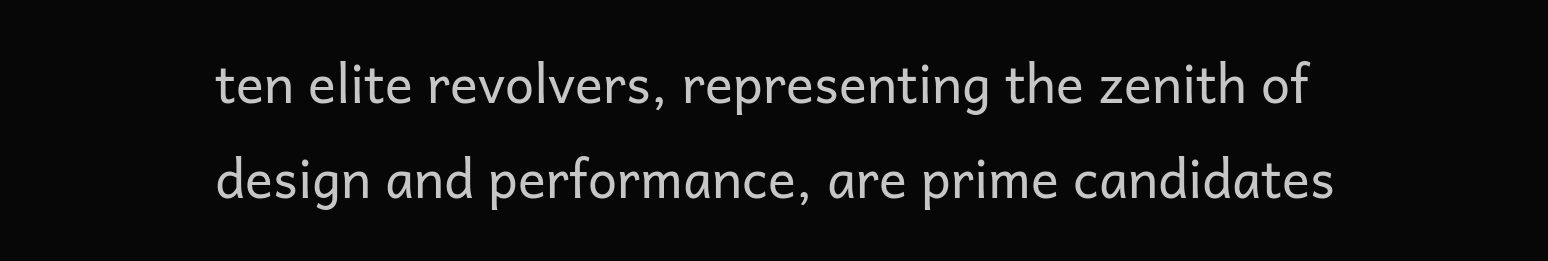ten elite revolvers, representing the zenith of design and performance, are prime candidates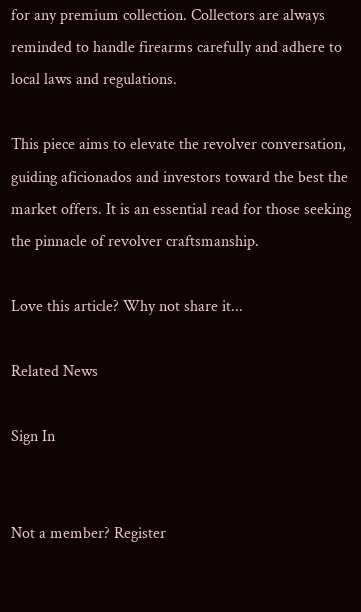for any premium collection. Collectors are always reminded to handle firearms carefully and adhere to local laws and regulations.

This piece aims to elevate the revolver conversation, guiding aficionados and investors toward the best the market offers. It is an essential read for those seeking the pinnacle of revolver craftsmanship.

Love this article? Why not share it...

Related News

Sign In


Not a member? Register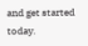and get started today.